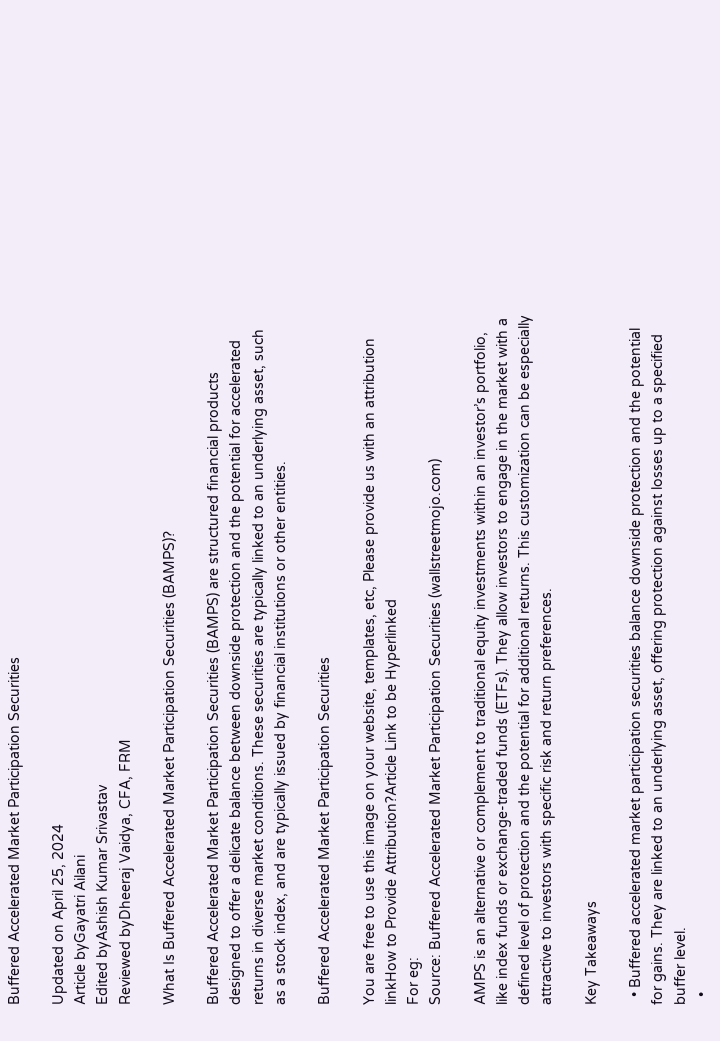Buffered Accelerated Market Participation Securities

Updated on April 25, 2024
Article byGayatri Ailani
Edited byAshish Kumar Srivastav
Reviewed byDheeraj Vaidya, CFA, FRM

What Is Buffered Accelerated Market Participation Securities (BAMPS)?

Buffered Accelerated Market Participation Securities (BAMPS) are structured financial products designed to offer a delicate balance between downside protection and the potential for accelerated returns in diverse market conditions. These securities are typically linked to an underlying asset, such as a stock index, and are typically issued by financial institutions or other entities.

Buffered Accelerated Market Participation Securities

You are free to use this image on your website, templates, etc, Please provide us with an attribution linkHow to Provide Attribution?Article Link to be Hyperlinked
For eg:
Source: Buffered Accelerated Market Participation Securities (wallstreetmojo.com)

AMPS is an alternative or complement to traditional equity investments within an investor’s portfolio, like index funds or exchange-traded funds (ETFs). They allow investors to engage in the market with a defined level of protection and the potential for additional returns. This customization can be especially attractive to investors with specific risk and return preferences.

Key Takeaways

  • Buffered accelerated market participation securities balance downside protection and the potential for gains. They are linked to an underlying asset, offering protection against losses up to a specified buffer level.
  •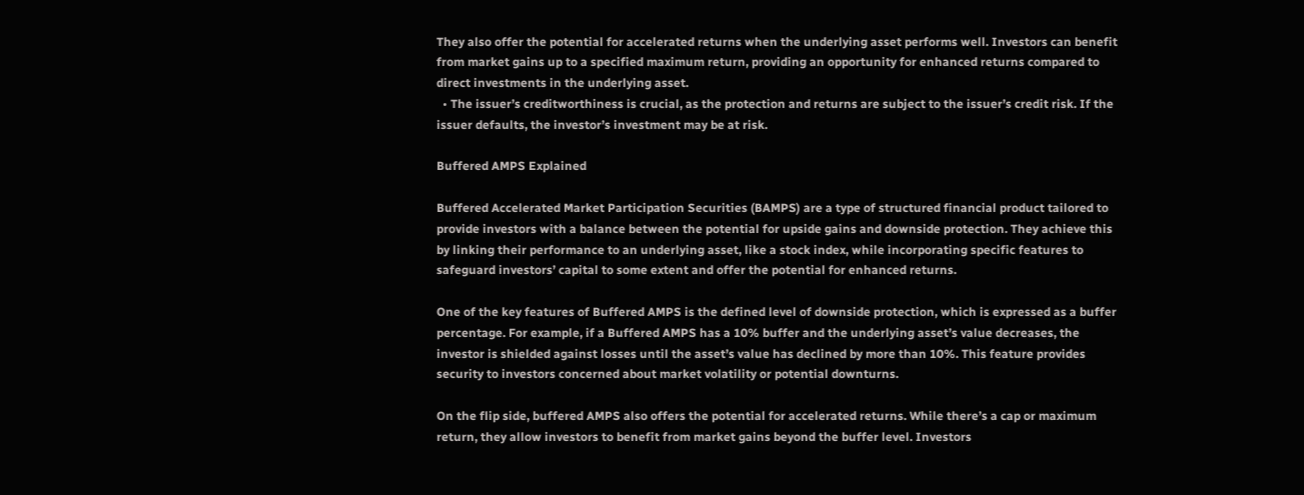They also offer the potential for accelerated returns when the underlying asset performs well. Investors can benefit from market gains up to a specified maximum return, providing an opportunity for enhanced returns compared to direct investments in the underlying asset.
  • The issuer’s creditworthiness is crucial, as the protection and returns are subject to the issuer’s credit risk. If the issuer defaults, the investor’s investment may be at risk.

Buffered AMPS Explained

Buffered Accelerated Market Participation Securities (BAMPS) are a type of structured financial product tailored to provide investors with a balance between the potential for upside gains and downside protection. They achieve this by linking their performance to an underlying asset, like a stock index, while incorporating specific features to safeguard investors’ capital to some extent and offer the potential for enhanced returns.

One of the key features of Buffered AMPS is the defined level of downside protection, which is expressed as a buffer percentage. For example, if a Buffered AMPS has a 10% buffer and the underlying asset’s value decreases, the investor is shielded against losses until the asset’s value has declined by more than 10%. This feature provides security to investors concerned about market volatility or potential downturns.

On the flip side, buffered AMPS also offers the potential for accelerated returns. While there’s a cap or maximum return, they allow investors to benefit from market gains beyond the buffer level. Investors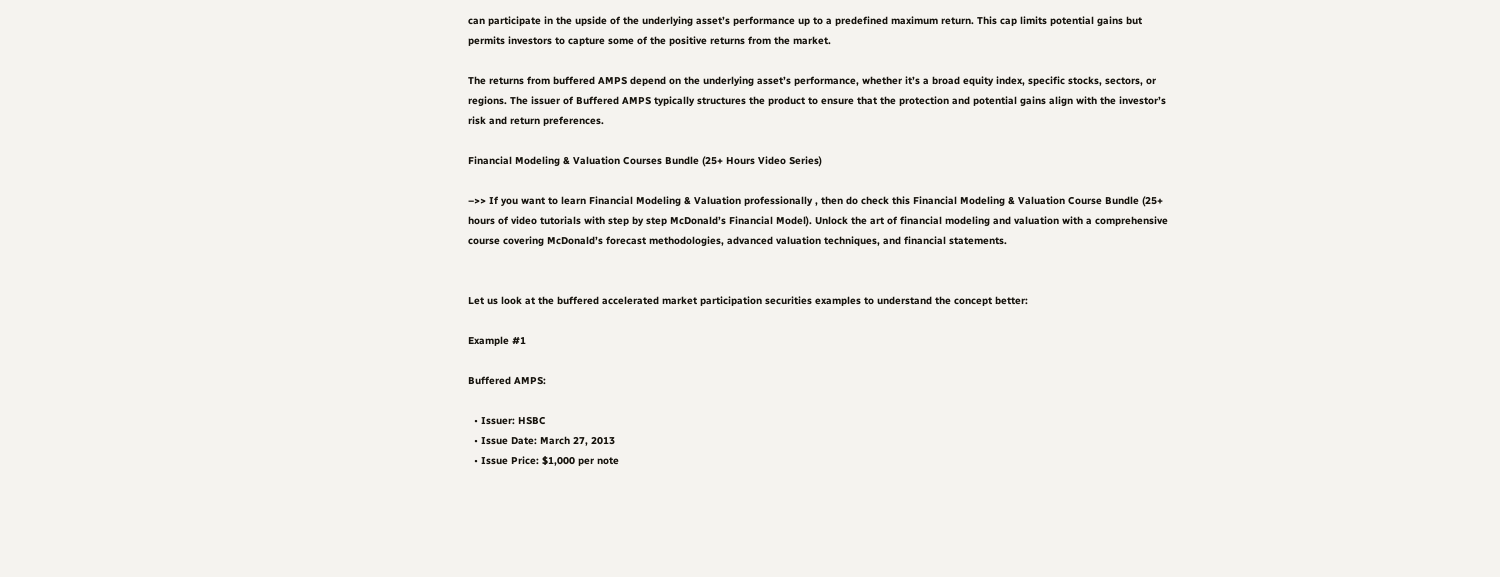can participate in the upside of the underlying asset’s performance up to a predefined maximum return. This cap limits potential gains but permits investors to capture some of the positive returns from the market.

The returns from buffered AMPS depend on the underlying asset’s performance, whether it’s a broad equity index, specific stocks, sectors, or regions. The issuer of Buffered AMPS typically structures the product to ensure that the protection and potential gains align with the investor’s risk and return preferences.

Financial Modeling & Valuation Courses Bundle (25+ Hours Video Series)

–>> If you want to learn Financial Modeling & Valuation professionally , then do check this Financial Modeling & Valuation Course Bundle (25+ hours of video tutorials with step by step McDonald’s Financial Model). Unlock the art of financial modeling and valuation with a comprehensive course covering McDonald’s forecast methodologies, advanced valuation techniques, and financial statements.


Let us look at the buffered accelerated market participation securities examples to understand the concept better:

Example #1

Buffered AMPS:

  • Issuer: HSBC
  • Issue Date: March 27, 2013
  • Issue Price: $1,000 per note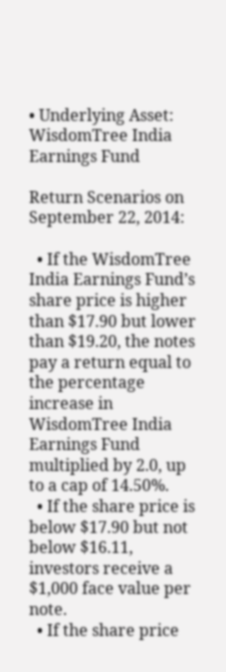• Underlying Asset: WisdomTree India Earnings Fund

Return Scenarios on September 22, 2014:

  • If the WisdomTree India Earnings Fund’s share price is higher than $17.90 but lower than $19.20, the notes pay a return equal to the percentage increase in WisdomTree India Earnings Fund multiplied by 2.0, up to a cap of 14.50%.
  • If the share price is below $17.90 but not below $16.11, investors receive a $1,000 face value per note.
  • If the share price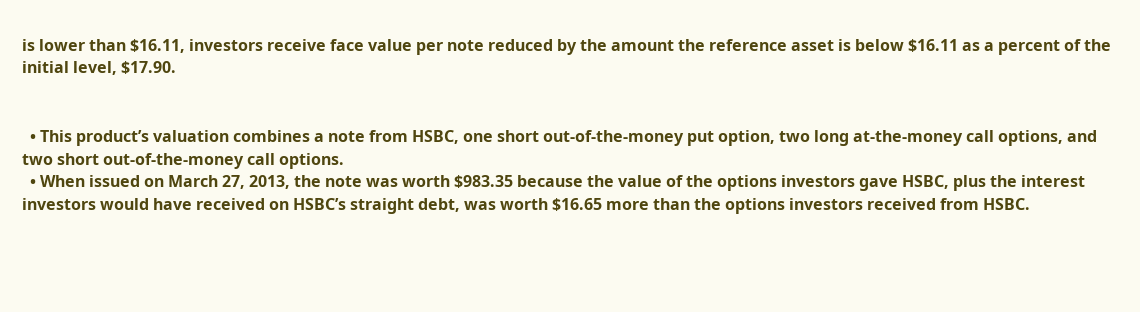is lower than $16.11, investors receive face value per note reduced by the amount the reference asset is below $16.11 as a percent of the initial level, $17.90.


  • This product’s valuation combines a note from HSBC, one short out-of-the-money put option, two long at-the-money call options, and two short out-of-the-money call options.
  • When issued on March 27, 2013, the note was worth $983.35 because the value of the options investors gave HSBC, plus the interest investors would have received on HSBC’s straight debt, was worth $16.65 more than the options investors received from HSBC.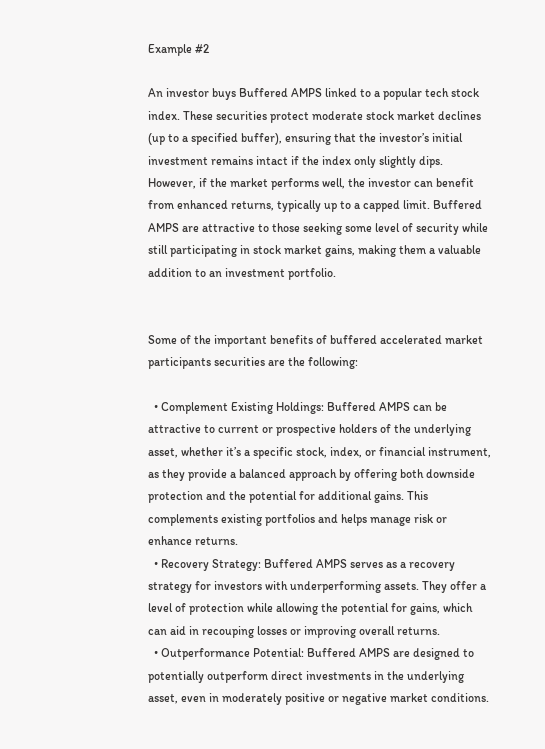Example #2

An investor buys Buffered AMPS linked to a popular tech stock index. These securities protect moderate stock market declines (up to a specified buffer), ensuring that the investor’s initial investment remains intact if the index only slightly dips. However, if the market performs well, the investor can benefit from enhanced returns, typically up to a capped limit. Buffered AMPS are attractive to those seeking some level of security while still participating in stock market gains, making them a valuable addition to an investment portfolio.


Some of the important benefits of buffered accelerated market participants securities are the following:

  • Complement Existing Holdings: Buffered AMPS can be attractive to current or prospective holders of the underlying asset, whether it’s a specific stock, index, or financial instrument, as they provide a balanced approach by offering both downside protection and the potential for additional gains. This complements existing portfolios and helps manage risk or enhance returns.
  • Recovery Strategy: Buffered AMPS serves as a recovery strategy for investors with underperforming assets. They offer a level of protection while allowing the potential for gains, which can aid in recouping losses or improving overall returns.
  • Outperformance Potential: Buffered AMPS are designed to potentially outperform direct investments in the underlying asset, even in moderately positive or negative market conditions.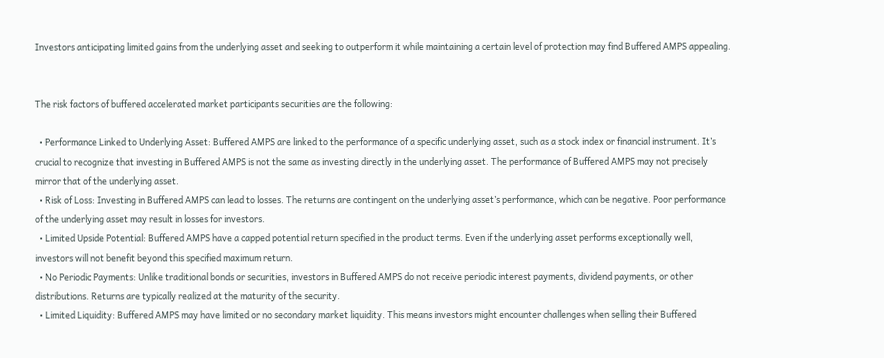Investors anticipating limited gains from the underlying asset and seeking to outperform it while maintaining a certain level of protection may find Buffered AMPS appealing.


The risk factors of buffered accelerated market participants securities are the following:

  • Performance Linked to Underlying Asset: Buffered AMPS are linked to the performance of a specific underlying asset, such as a stock index or financial instrument. It’s crucial to recognize that investing in Buffered AMPS is not the same as investing directly in the underlying asset. The performance of Buffered AMPS may not precisely mirror that of the underlying asset.
  • Risk of Loss: Investing in Buffered AMPS can lead to losses. The returns are contingent on the underlying asset’s performance, which can be negative. Poor performance of the underlying asset may result in losses for investors.
  • Limited Upside Potential: Buffered AMPS have a capped potential return specified in the product terms. Even if the underlying asset performs exceptionally well, investors will not benefit beyond this specified maximum return.
  • No Periodic Payments: Unlike traditional bonds or securities, investors in Buffered AMPS do not receive periodic interest payments, dividend payments, or other distributions. Returns are typically realized at the maturity of the security.
  • Limited Liquidity: Buffered AMPS may have limited or no secondary market liquidity. This means investors might encounter challenges when selling their Buffered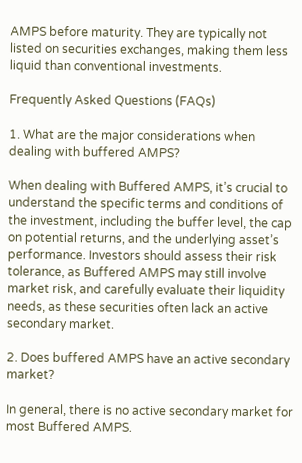AMPS before maturity. They are typically not listed on securities exchanges, making them less liquid than conventional investments.

Frequently Asked Questions (FAQs)

1. What are the major considerations when dealing with buffered AMPS?

When dealing with Buffered AMPS, it’s crucial to understand the specific terms and conditions of the investment, including the buffer level, the cap on potential returns, and the underlying asset’s performance. Investors should assess their risk tolerance, as Buffered AMPS may still involve market risk, and carefully evaluate their liquidity needs, as these securities often lack an active secondary market.

2. Does buffered AMPS have an active secondary market?

In general, there is no active secondary market for most Buffered AMPS.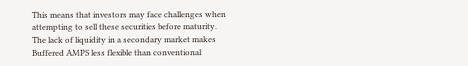This means that investors may face challenges when attempting to sell these securities before maturity. The lack of liquidity in a secondary market makes Buffered AMPS less flexible than conventional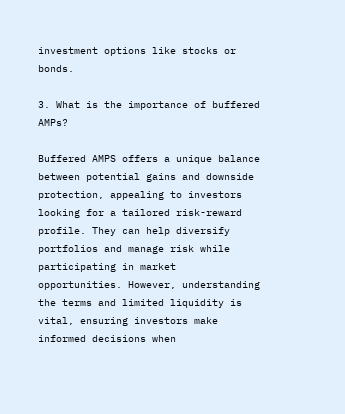investment options like stocks or bonds.

3. What is the importance of buffered AMPs?

Buffered AMPS offers a unique balance between potential gains and downside protection, appealing to investors looking for a tailored risk-reward profile. They can help diversify portfolios and manage risk while participating in market opportunities. However, understanding the terms and limited liquidity is vital, ensuring investors make informed decisions when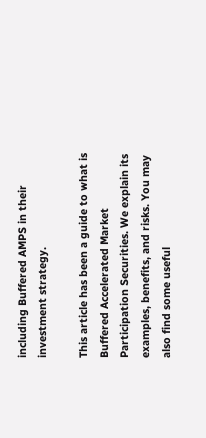including Buffered AMPS in their investment strategy.

This article has been a guide to what is Buffered Accelerated Market Participation Securities. We explain its examples, benefits, and risks. You may also find some useful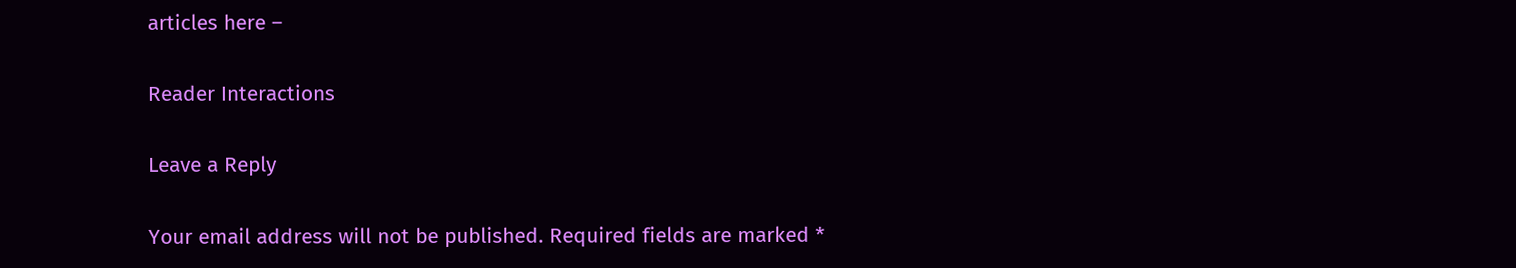articles here –

Reader Interactions

Leave a Reply

Your email address will not be published. Required fields are marked *